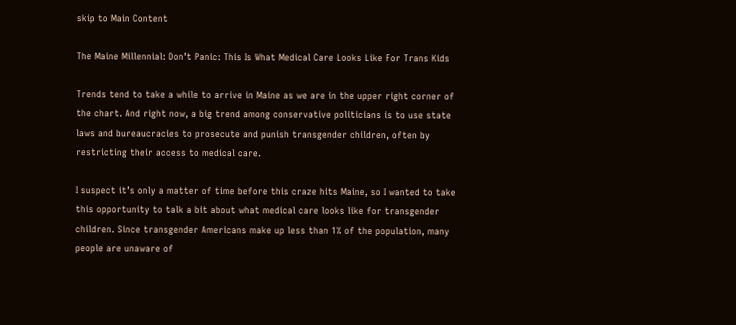skip to Main Content

The Maine Millennial: Don’t Panic: This Is What Medical Care Looks Like For Trans Kids

Trends tend to take a while to arrive in Maine as we are in the upper right corner of the chart. And right now, a big trend among conservative politicians is to use state laws and bureaucracies to prosecute and punish transgender children, often by restricting their access to medical care.

I suspect it’s only a matter of time before this craze hits Maine, so I wanted to take this opportunity to talk a bit about what medical care looks like for transgender children. Since transgender Americans make up less than 1% of the population, many people are unaware of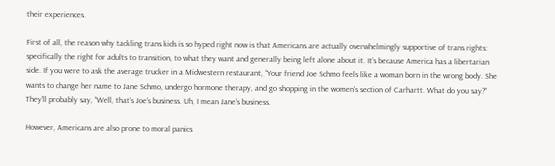their experiences.

First of all, the reason why tackling trans kids is so hyped right now is that Americans are actually overwhelmingly supportive of trans rights: specifically the right for adults to transition, to what they want and generally being left alone about it. It’s because America has a libertarian side. If you were to ask the average trucker in a Midwestern restaurant, “Your friend Joe Schmo feels like a woman born in the wrong body. She wants to change her name to Jane Schmo, undergo hormone therapy, and go shopping in the women’s section of Carhartt. What do you say?” They’ll probably say, “Well, that’s Joe’s business. Uh, I mean Jane’s business.

However, Americans are also prone to moral panics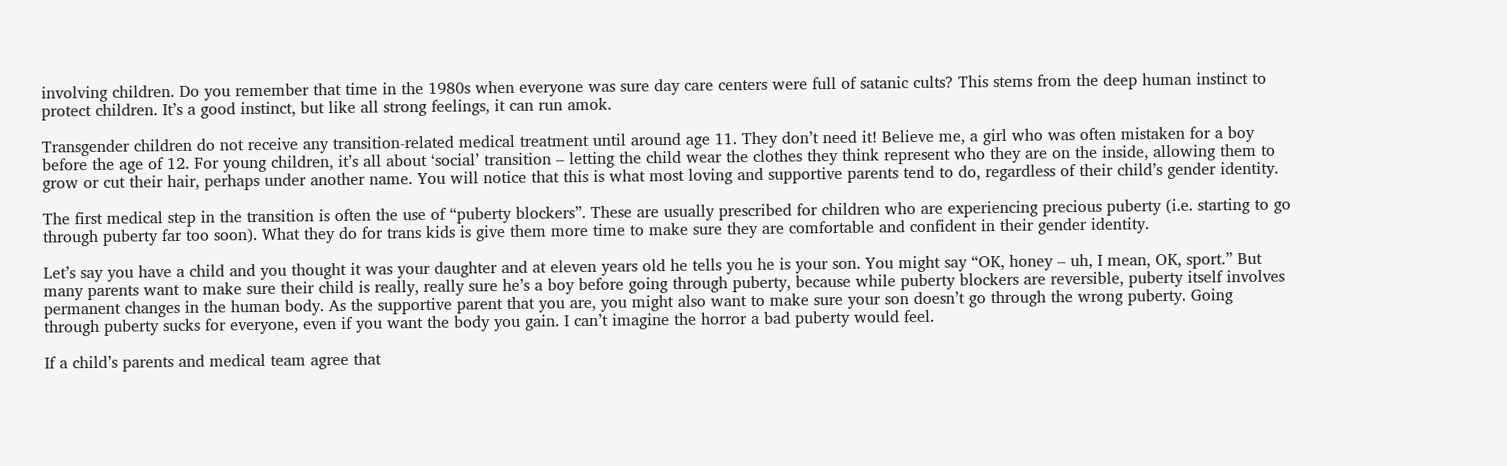involving children. Do you remember that time in the 1980s when everyone was sure day care centers were full of satanic cults? This stems from the deep human instinct to protect children. It’s a good instinct, but like all strong feelings, it can run amok.

Transgender children do not receive any transition-related medical treatment until around age 11. They don’t need it! Believe me, a girl who was often mistaken for a boy before the age of 12. For young children, it’s all about ‘social’ transition – letting the child wear the clothes they think represent who they are on the inside, allowing them to grow or cut their hair, perhaps under another name. You will notice that this is what most loving and supportive parents tend to do, regardless of their child’s gender identity.

The first medical step in the transition is often the use of “puberty blockers”. These are usually prescribed for children who are experiencing precious puberty (i.e. starting to go through puberty far too soon). What they do for trans kids is give them more time to make sure they are comfortable and confident in their gender identity.

Let’s say you have a child and you thought it was your daughter and at eleven years old he tells you he is your son. You might say “OK, honey – uh, I mean, OK, sport.” But many parents want to make sure their child is really, really sure he’s a boy before going through puberty, because while puberty blockers are reversible, puberty itself involves permanent changes in the human body. As the supportive parent that you are, you might also want to make sure your son doesn’t go through the wrong puberty. Going through puberty sucks for everyone, even if you want the body you gain. I can’t imagine the horror a bad puberty would feel.

If a child’s parents and medical team agree that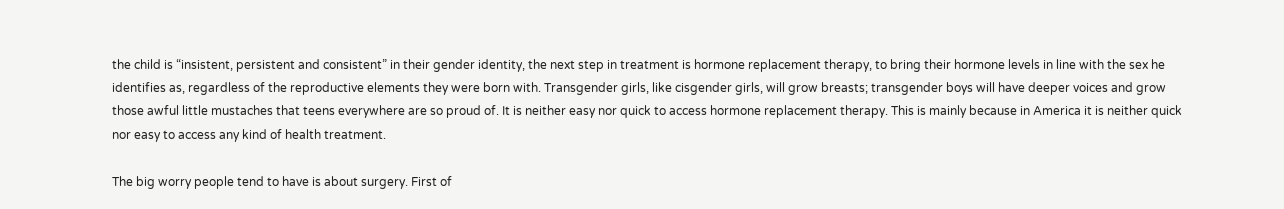the child is “insistent, persistent and consistent” in their gender identity, the next step in treatment is hormone replacement therapy, to bring their hormone levels in line with the sex he identifies as, regardless of the reproductive elements they were born with. Transgender girls, like cisgender girls, will grow breasts; transgender boys will have deeper voices and grow those awful little mustaches that teens everywhere are so proud of. It is neither easy nor quick to access hormone replacement therapy. This is mainly because in America it is neither quick nor easy to access any kind of health treatment.

The big worry people tend to have is about surgery. First of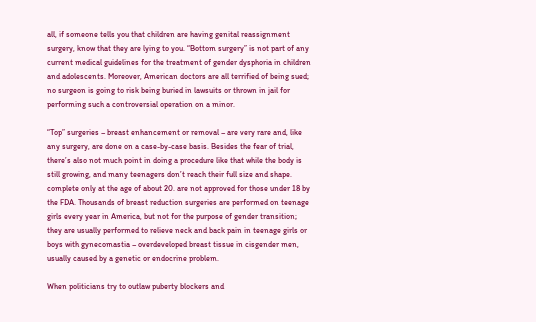all, if someone tells you that children are having genital reassignment surgery, know that they are lying to you. “Bottom surgery” is not part of any current medical guidelines for the treatment of gender dysphoria in children and adolescents. Moreover, American doctors are all terrified of being sued; no surgeon is going to risk being buried in lawsuits or thrown in jail for performing such a controversial operation on a minor.

“Top” surgeries – breast enhancement or removal – are very rare and, like any surgery, are done on a case-by-case basis. Besides the fear of trial, there’s also not much point in doing a procedure like that while the body is still growing, and many teenagers don’t reach their full size and shape. complete only at the age of about 20. are not approved for those under 18 by the FDA. Thousands of breast reduction surgeries are performed on teenage girls every year in America, but not for the purpose of gender transition; they are usually performed to relieve neck and back pain in teenage girls or boys with gynecomastia – overdeveloped breast tissue in cisgender men, usually caused by a genetic or endocrine problem.

When politicians try to outlaw puberty blockers and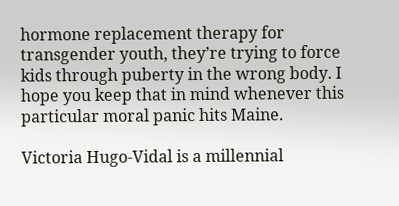hormone replacement therapy for transgender youth, they’re trying to force kids through puberty in the wrong body. I hope you keep that in mind whenever this particular moral panic hits Maine.

Victoria Hugo-Vidal is a millennial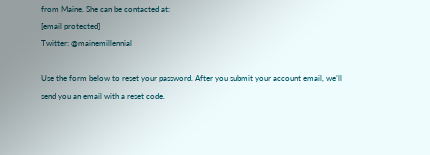from Maine. She can be contacted at:
[email protected]
Twitter: @mainemillennial

Use the form below to reset your password. After you submit your account email, we’ll send you an email with a reset code.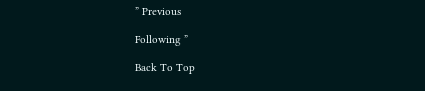” Previous

Following ”

Back To Top